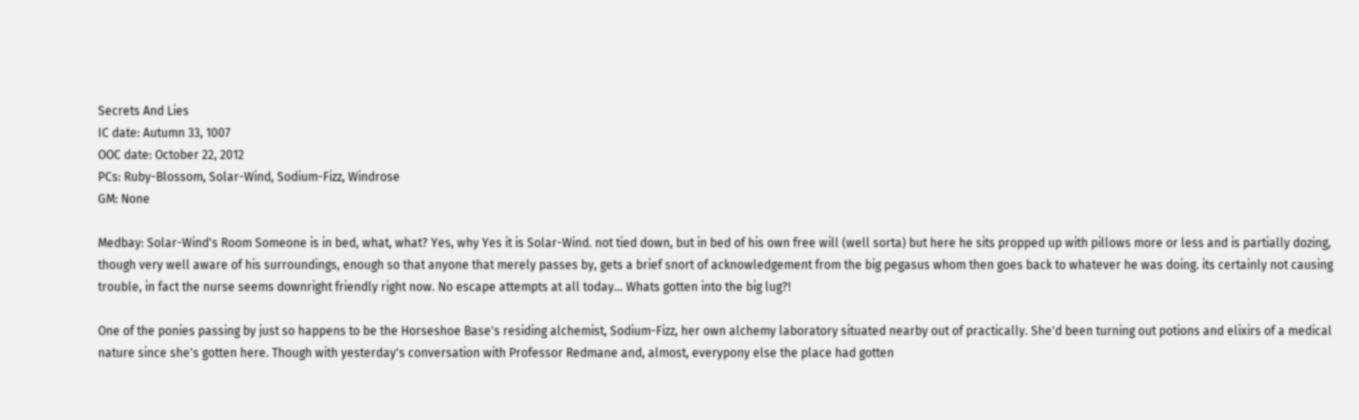Secrets And Lies
IC date: Autumn 33, 1007
OOC date: October 22, 2012
PCs: Ruby-Blossom, Solar-Wind, Sodium-Fizz, Windrose
GM: None

Medbay: Solar-Wind's Room Someone is in bed, what, what? Yes, why Yes it is Solar-Wind. not tied down, but in bed of his own free will (well sorta) but here he sits propped up with pillows more or less and is partially dozing, though very well aware of his surroundings, enough so that anyone that merely passes by, gets a brief snort of acknowledgement from the big pegasus whom then goes back to whatever he was doing. its certainly not causing trouble, in fact the nurse seems downright friendly right now. No escape attempts at all today… Whats gotten into the big lug?!

One of the ponies passing by just so happens to be the Horseshoe Base's residing alchemist, Sodium-Fizz, her own alchemy laboratory situated nearby out of practically. She'd been turning out potions and elixirs of a medical nature since she's gotten here. Though with yesterday's conversation with Professor Redmane and, almost, everypony else the place had gotten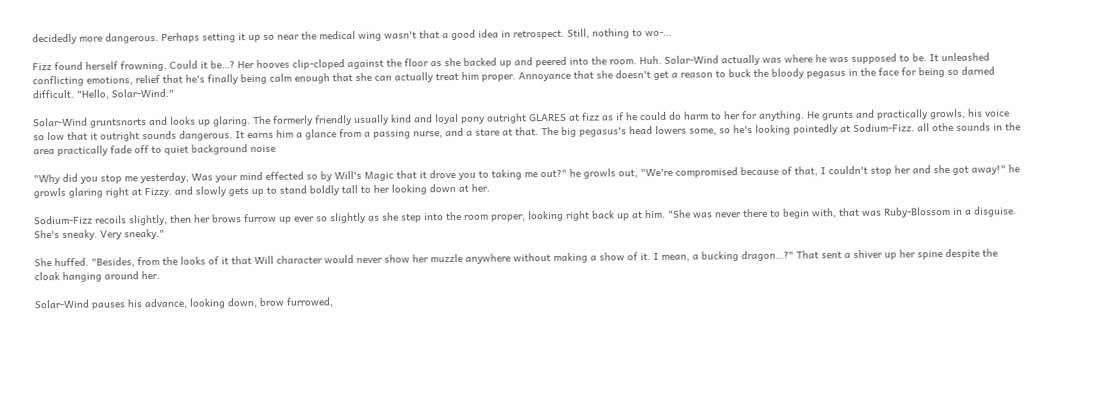decidedly more dangerous. Perhaps setting it up so near the medical wing wasn't that a good idea in retrospect. Still, nothing to wo-…

Fizz found herself frowning. Could it be…? Her hooves clip-cloped against the floor as she backed up and peered into the room. Huh. Solar-Wind actually was where he was supposed to be. It unleashed conflicting emotions, relief that he's finally being calm enough that she can actually treat him proper. Annoyance that she doesn't get a reason to buck the bloody pegasus in the face for being so darned difficult. "Hello, Solar-Wind."

Solar-Wind gruntsnorts and looks up glaring. The formerly friendly usually kind and loyal pony outright GLARES at fizz as if he could do harm to her for anything. He grunts and practically growls, his voice so low that it outright sounds dangerous. It earns him a glance from a passing nurse, and a stare at that. The big pegasus's head lowers some, so he's looking pointedly at Sodium-Fizz. all othe sounds in the area practically fade off to quiet background noise

"Why did you stop me yesterday, Was your mind effected so by Will's Magic that it drove you to taking me out?" he growls out, "We're compromised because of that, I couldn't stop her and she got away!" he growls glaring right at Fizzy. and slowly gets up to stand boldly tall to her looking down at her.

Sodium-Fizz recoils slightly, then her brows furrow up ever so slightly as she step into the room proper, looking right back up at him. "She was never there to begin with, that was Ruby-Blossom in a disguise. She's sneaky. Very sneaky."

She huffed. "Besides, from the looks of it that Will character would never show her muzzle anywhere without making a show of it. I mean, a bucking dragon…?" That sent a shiver up her spine despite the cloak hanging around her.

Solar-Wind pauses his advance, looking down, brow furrowed,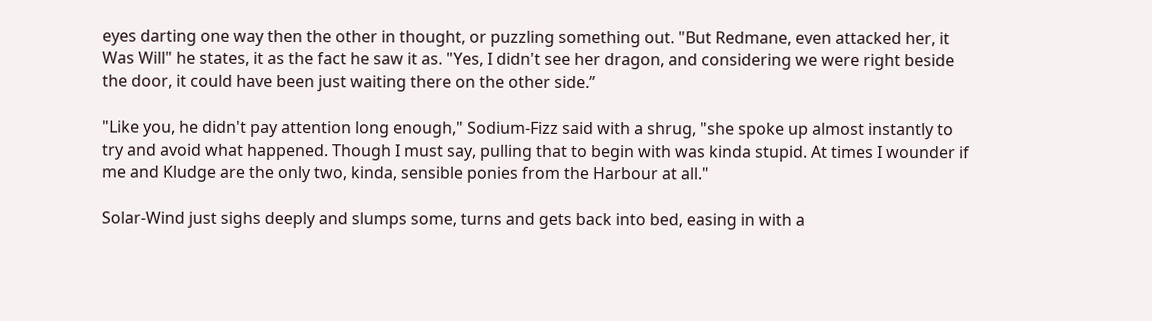eyes darting one way then the other in thought, or puzzling something out. "But Redmane, even attacked her, it Was Will" he states, it as the fact he saw it as. "Yes, I didn't see her dragon, and considering we were right beside the door, it could have been just waiting there on the other side.”

"Like you, he didn't pay attention long enough," Sodium-Fizz said with a shrug, "she spoke up almost instantly to try and avoid what happened. Though I must say, pulling that to begin with was kinda stupid. At times I wounder if me and Kludge are the only two, kinda, sensible ponies from the Harbour at all."

Solar-Wind just sighs deeply and slumps some, turns and gets back into bed, easing in with a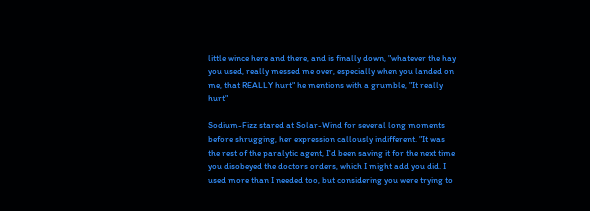little wince here and there, and is finally down, "whatever the hay you used, really messed me over, especially when you landed on me, that REALLY hurt" he mentions with a grumble, "It really hurt"

Sodium-Fizz stared at Solar-Wind for several long moments before shrugging, her expression callously indifferent. "It was the rest of the paralytic agent, I'd been saving it for the next time you disobeyed the doctors orders, which I might add you did. I used more than I needed too, but considering you were trying to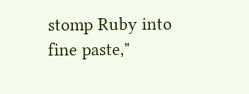stomp Ruby into fine paste,"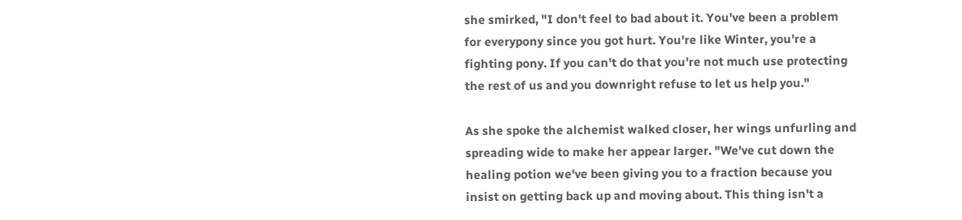she smirked, "I don't feel to bad about it. You've been a problem for everypony since you got hurt. You're like Winter, you're a fighting pony. If you can't do that you're not much use protecting the rest of us and you downright refuse to let us help you."

As she spoke the alchemist walked closer, her wings unfurling and spreading wide to make her appear larger. "We've cut down the healing potion we've been giving you to a fraction because you insist on getting back up and moving about. This thing isn't a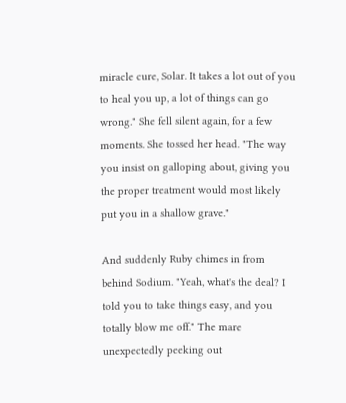miracle cure, Solar. It takes a lot out of you to heal you up, a lot of things can go wrong." She fell silent again, for a few moments. She tossed her head. "The way you insist on galloping about, giving you the proper treatment would most likely put you in a shallow grave."

And suddenly Ruby chimes in from behind Sodium. "Yeah, what's the deal? I told you to take things easy, and you totally blow me off." The mare unexpectedly peeking out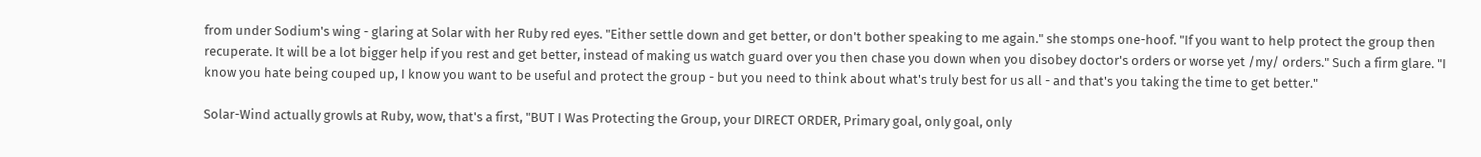from under Sodium's wing - glaring at Solar with her Ruby red eyes. "Either settle down and get better, or don't bother speaking to me again." she stomps one-hoof. "If you want to help protect the group then recuperate. It will be a lot bigger help if you rest and get better, instead of making us watch guard over you then chase you down when you disobey doctor's orders or worse yet /my/ orders." Such a firm glare. "I know you hate being couped up, I know you want to be useful and protect the group - but you need to think about what's truly best for us all - and that's you taking the time to get better."

Solar-Wind actually growls at Ruby, wow, that's a first, "BUT I Was Protecting the Group, your DIRECT ORDER, Primary goal, only goal, only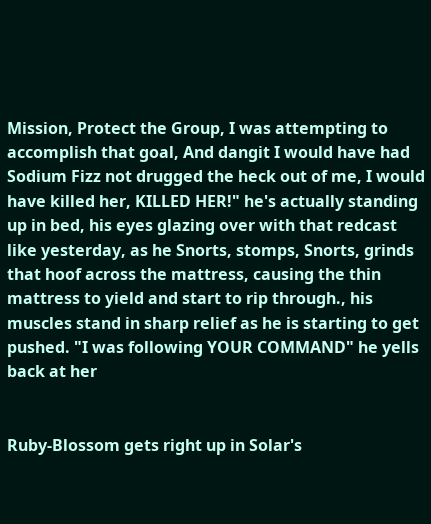Mission, Protect the Group, I was attempting to accomplish that goal, And dangit I would have had Sodium Fizz not drugged the heck out of me, I would have killed her, KILLED HER!" he's actually standing up in bed, his eyes glazing over with that redcast like yesterday, as he Snorts, stomps, Snorts, grinds that hoof across the mattress, causing the thin mattress to yield and start to rip through., his muscles stand in sharp relief as he is starting to get pushed. "I was following YOUR COMMAND" he yells back at her


Ruby-Blossom gets right up in Solar's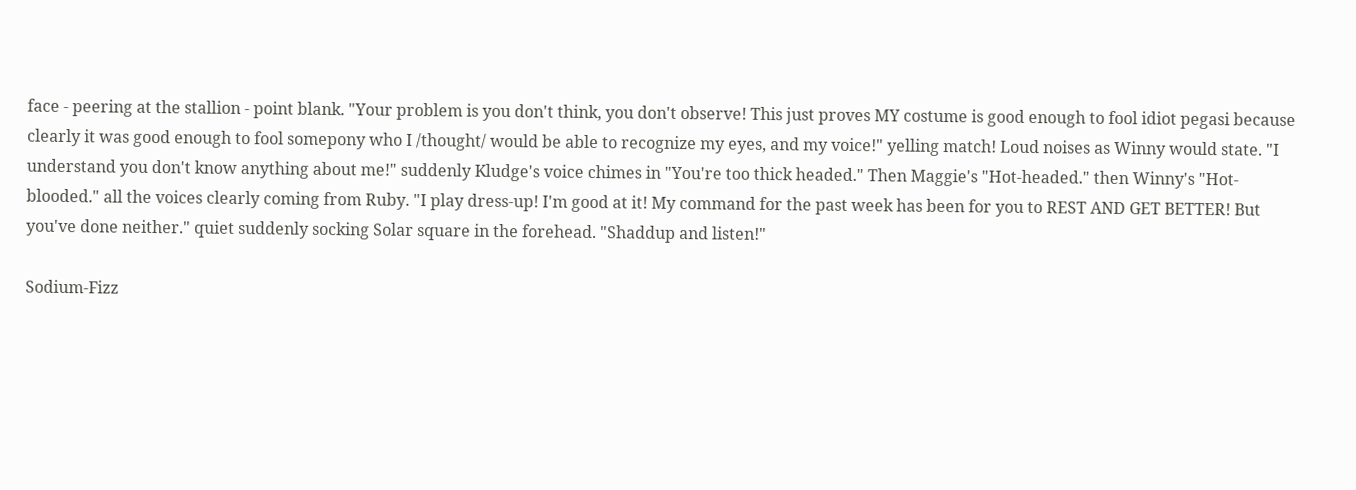face - peering at the stallion - point blank. "Your problem is you don't think, you don't observe! This just proves MY costume is good enough to fool idiot pegasi because clearly it was good enough to fool somepony who I /thought/ would be able to recognize my eyes, and my voice!" yelling match! Loud noises as Winny would state. "I understand you don't know anything about me!" suddenly Kludge's voice chimes in "You're too thick headed." Then Maggie's "Hot-headed." then Winny's "Hot-blooded." all the voices clearly coming from Ruby. "I play dress-up! I'm good at it! My command for the past week has been for you to REST AND GET BETTER! But you've done neither." quiet suddenly socking Solar square in the forehead. "Shaddup and listen!"

Sodium-Fizz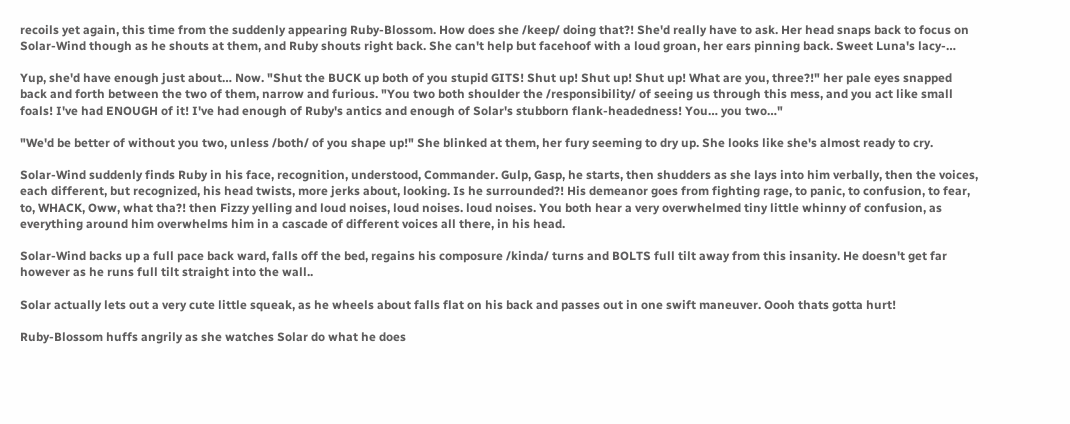recoils yet again, this time from the suddenly appearing Ruby-Blossom. How does she /keep/ doing that?! She'd really have to ask. Her head snaps back to focus on Solar-Wind though as he shouts at them, and Ruby shouts right back. She can't help but facehoof with a loud groan, her ears pinning back. Sweet Luna's lacy-…

Yup, she'd have enough just about… Now. "Shut the BUCK up both of you stupid GITS! Shut up! Shut up! Shut up! What are you, three?!" her pale eyes snapped back and forth between the two of them, narrow and furious. "You two both shoulder the /responsibility/ of seeing us through this mess, and you act like small foals! I've had ENOUGH of it! I've had enough of Ruby's antics and enough of Solar's stubborn flank-headedness! You… you two…"

"We'd be better of without you two, unless /both/ of you shape up!" She blinked at them, her fury seeming to dry up. She looks like she's almost ready to cry.

Solar-Wind suddenly finds Ruby in his face, recognition, understood, Commander. Gulp, Gasp, he starts, then shudders as she lays into him verbally, then the voices, each different, but recognized, his head twists, more jerks about, looking. Is he surrounded?! His demeanor goes from fighting rage, to panic, to confusion, to fear, to, WHACK, Oww, what tha?! then Fizzy yelling and loud noises, loud noises. loud noises. You both hear a very overwhelmed tiny little whinny of confusion, as everything around him overwhelms him in a cascade of different voices all there, in his head.

Solar-Wind backs up a full pace back ward, falls off the bed, regains his composure /kinda/ turns and BOLTS full tilt away from this insanity. He doesn't get far however as he runs full tilt straight into the wall..

Solar actually lets out a very cute little squeak, as he wheels about falls flat on his back and passes out in one swift maneuver. Oooh thats gotta hurt!

Ruby-Blossom huffs angrily as she watches Solar do what he does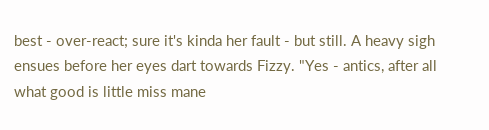best - over-react; sure it's kinda her fault - but still. A heavy sigh ensues before her eyes dart towards Fizzy. "Yes - antics, after all what good is little miss mane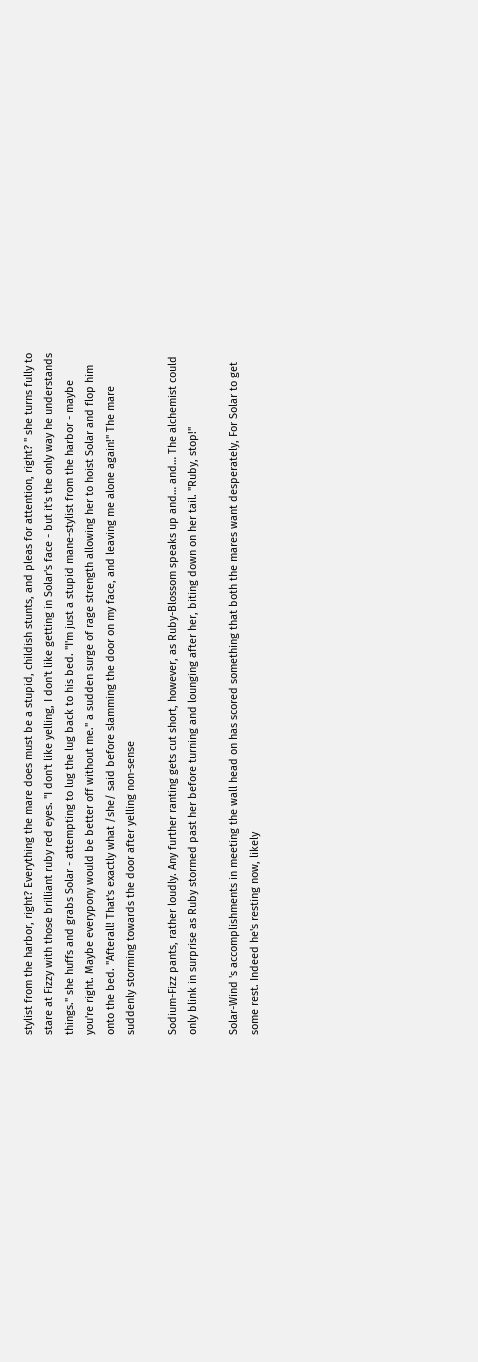stylist from the harbor, right? Everything the mare does must be a stupid, childish stunts, and pleas for attention, right? " she turns fully to stare at Fizzy with those brilliant ruby red eyes. "I don't like yelling, I don't like getting in Solar's face - but it's the only way he understands things." she huffs and grabs Solar - attempting to lug the lug back to his bed. "I'm just a stupid mane-stylist from the harbor - maybe you're right. Maybe everypony would be better off without me." a sudden surge of rage strength allowing her to hoist Solar and flop him onto the bed. "Afterall! That's exactly what /she/ said before slamming the door on my face, and leaving me alone again!" The mare suddenly storming towards the door after yelling non-sense

Sodium-Fizz pants, rather loudly. Any further ranting gets cut short, however, as Ruby-Blossom speaks up and… and… The alchemist could only blink in surprise as Ruby stormed past her before turning and lounging after her, biting down on her tail. "Ruby, stop!"

Solar-Wind 's accomplishments in meeting the wall head on has scored something that both the mares want desperately, For Solar to get some rest. Indeed he's resting now, likely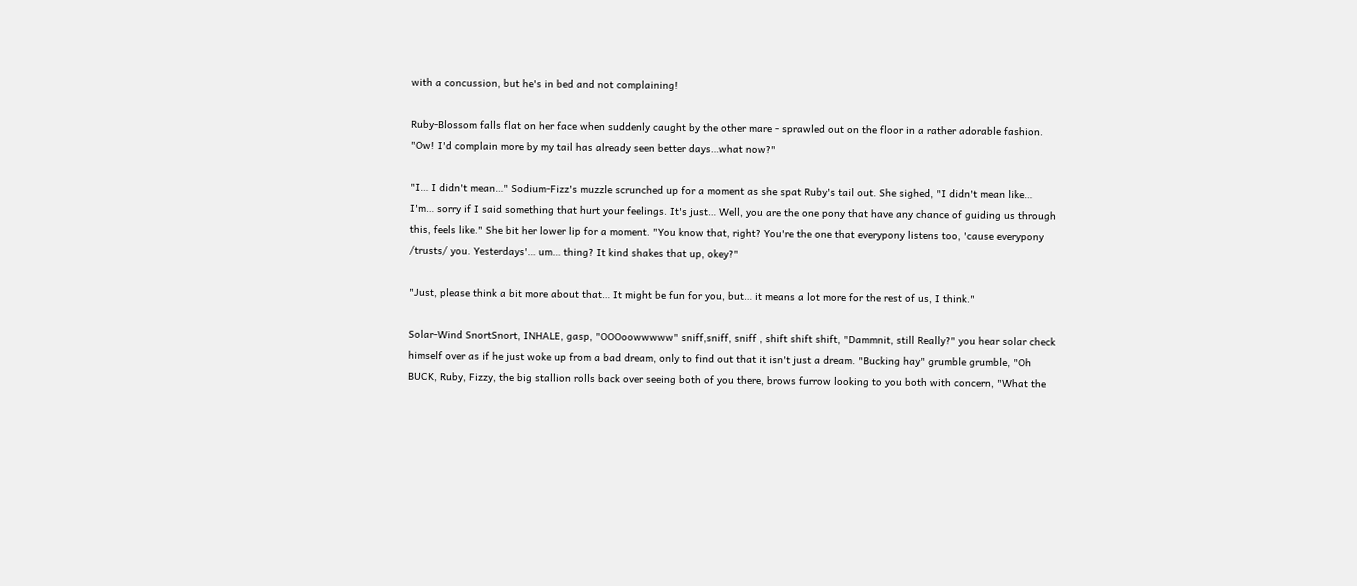with a concussion, but he's in bed and not complaining!

Ruby-Blossom falls flat on her face when suddenly caught by the other mare - sprawled out on the floor in a rather adorable fashion. "Ow! I'd complain more by my tail has already seen better days…what now?"

"I… I didn't mean…" Sodium-Fizz's muzzle scrunched up for a moment as she spat Ruby's tail out. She sighed, "I didn't mean like… I'm… sorry if I said something that hurt your feelings. It's just… Well, you are the one pony that have any chance of guiding us through this, feels like." She bit her lower lip for a moment. "You know that, right? You're the one that everypony listens too, 'cause everypony /trusts/ you. Yesterdays'… um… thing? It kind shakes that up, okey?"

"Just, please think a bit more about that… It might be fun for you, but… it means a lot more for the rest of us, I think."

Solar-Wind SnortSnort, INHALE, gasp, "OOOoowwwww" sniff,sniff, sniff , shift shift shift, "Dammnit, still Really?" you hear solar check himself over as if he just woke up from a bad dream, only to find out that it isn't just a dream. "Bucking hay" grumble grumble, "Oh BUCK, Ruby, Fizzy, the big stallion rolls back over seeing both of you there, brows furrow looking to you both with concern, "What the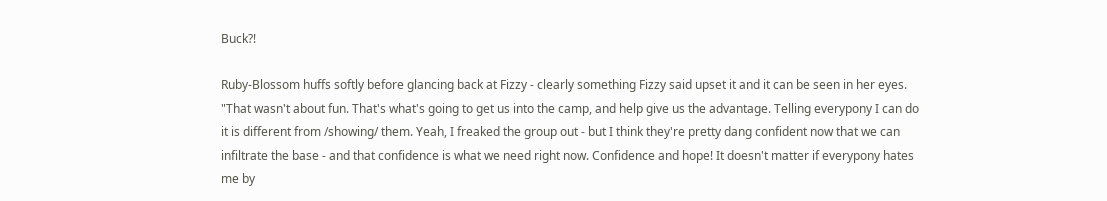Buck?!

Ruby-Blossom huffs softly before glancing back at Fizzy - clearly something Fizzy said upset it and it can be seen in her eyes. "That wasn't about fun. That's what's going to get us into the camp, and help give us the advantage. Telling everypony I can do it is different from /showing/ them. Yeah, I freaked the group out - but I think they're pretty dang confident now that we can infiltrate the base - and that confidence is what we need right now. Confidence and hope! It doesn't matter if everypony hates me by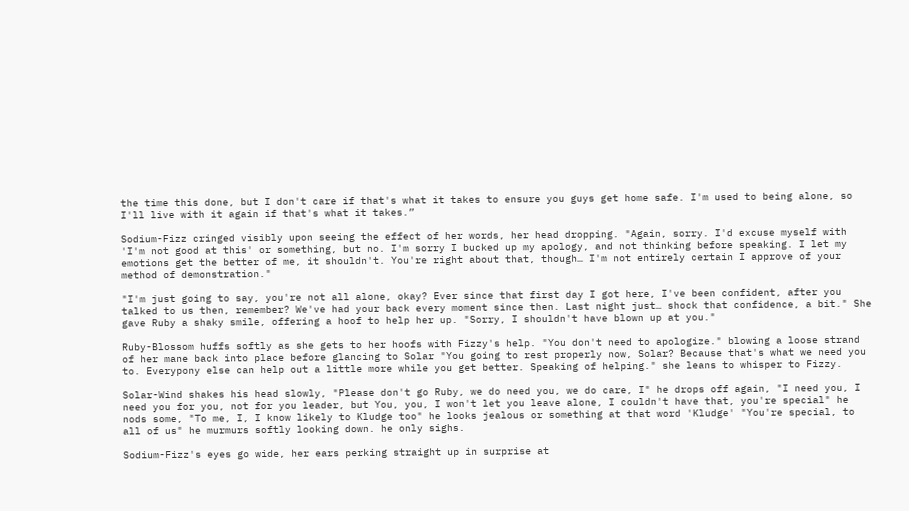the time this done, but I don't care if that's what it takes to ensure you guys get home safe. I'm used to being alone, so I'll live with it again if that's what it takes.”

Sodium-Fizz cringed visibly upon seeing the effect of her words, her head dropping. "Again, sorry. I'd excuse myself with 'I'm not good at this' or something, but no. I'm sorry I bucked up my apology, and not thinking before speaking. I let my emotions get the better of me, it shouldn't. You're right about that, though… I'm not entirely certain I approve of your method of demonstration."

"I'm just going to say, you're not all alone, okay? Ever since that first day I got here, I've been confident, after you talked to us then, remember? We've had your back every moment since then. Last night just… shock that confidence, a bit." She gave Ruby a shaky smile, offering a hoof to help her up. "Sorry, I shouldn't have blown up at you."

Ruby-Blossom huffs softly as she gets to her hoofs with Fizzy's help. "You don't need to apologize." blowing a loose strand of her mane back into place before glancing to Solar "You going to rest properly now, Solar? Because that's what we need you to. Everypony else can help out a little more while you get better. Speaking of helping." she leans to whisper to Fizzy.

Solar-Wind shakes his head slowly, "Please don't go Ruby, we do need you, we do care, I" he drops off again, "I need you, I need you for you, not for you leader, but You, you, I won't let you leave alone, I couldn't have that, you're special" he nods some, "To me, I, I know likely to Kludge too" he looks jealous or something at that word 'Kludge' "You're special, to all of us" he murmurs softly looking down. he only sighs.

Sodium-Fizz's eyes go wide, her ears perking straight up in surprise at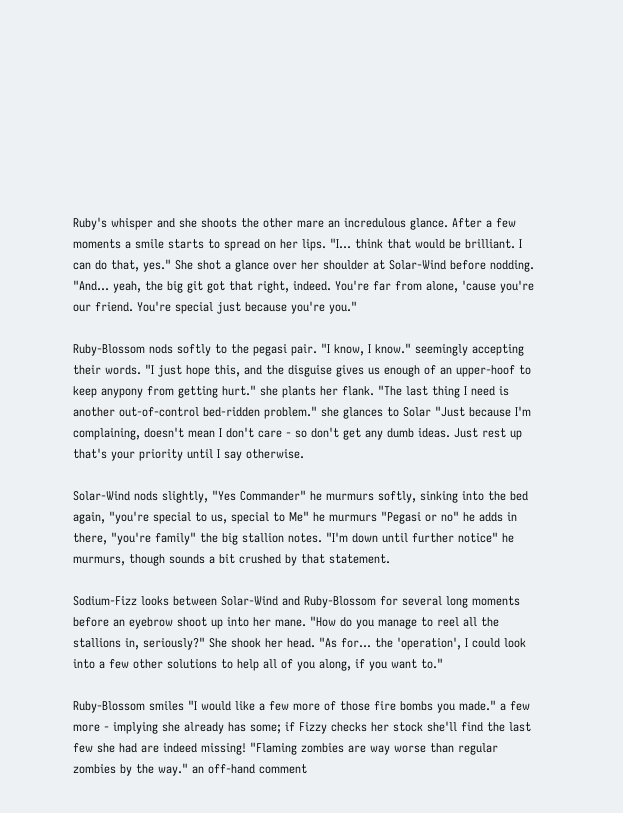Ruby's whisper and she shoots the other mare an incredulous glance. After a few moments a smile starts to spread on her lips. "I… think that would be brilliant. I can do that, yes." She shot a glance over her shoulder at Solar-Wind before nodding. "And… yeah, the big git got that right, indeed. You're far from alone, 'cause you're our friend. You're special just because you're you."

Ruby-Blossom nods softly to the pegasi pair. "I know, I know." seemingly accepting their words. "I just hope this, and the disguise gives us enough of an upper-hoof to keep anypony from getting hurt." she plants her flank. "The last thing I need is another out-of-control bed-ridden problem." she glances to Solar "Just because I'm complaining, doesn't mean I don't care - so don't get any dumb ideas. Just rest up that's your priority until I say otherwise.

Solar-Wind nods slightly, "Yes Commander" he murmurs softly, sinking into the bed again, "you're special to us, special to Me" he murmurs "Pegasi or no" he adds in there, "you're family" the big stallion notes. "I'm down until further notice" he murmurs, though sounds a bit crushed by that statement.

Sodium-Fizz looks between Solar-Wind and Ruby-Blossom for several long moments before an eyebrow shoot up into her mane. "How do you manage to reel all the stallions in, seriously?" She shook her head. "As for… the 'operation', I could look into a few other solutions to help all of you along, if you want to."

Ruby-Blossom smiles "I would like a few more of those fire bombs you made." a few more - implying she already has some; if Fizzy checks her stock she'll find the last few she had are indeed missing! "Flaming zombies are way worse than regular zombies by the way." an off-hand comment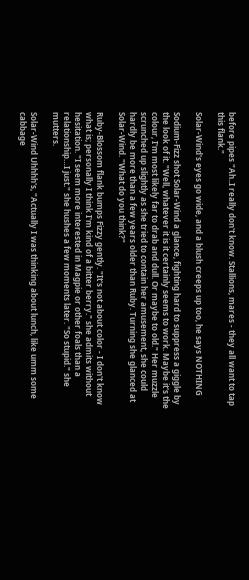before pipes "Ah..I really don't know. Stallions, mares - they all want to tap this flank."

Solar-Wind's eyes go wide, and a blush creeps up too, he says NOTHING

Sodium-Fizz shot Solar-Wind a glance, fighting hard to suppress a giggle by the look of it. "Well, whatever it is it certainly seems to work. Maybe it's the colour, I'm most likely far to drab and dull. Or maybe to old." Her muzzle scrunched up slightly as she tried to contain her amusement, she could hardly be more than a few years older than Ruby. Turning she glanced at Solar-Wind. "What do you think?"

Ruby-Blossom flank bumps Fizzy gently. "It's not about color - I don't know what is; personally I think I'm kind of a bitter berry." she admits without hesitation. "I seem more interested in Magpie or other foals than a relationship…I just." she hushes a few moments later. "So stupid." she mutters.

Solar-Wind Uhhhh's, "Actually I was thinking about lunch, like umm some cabbage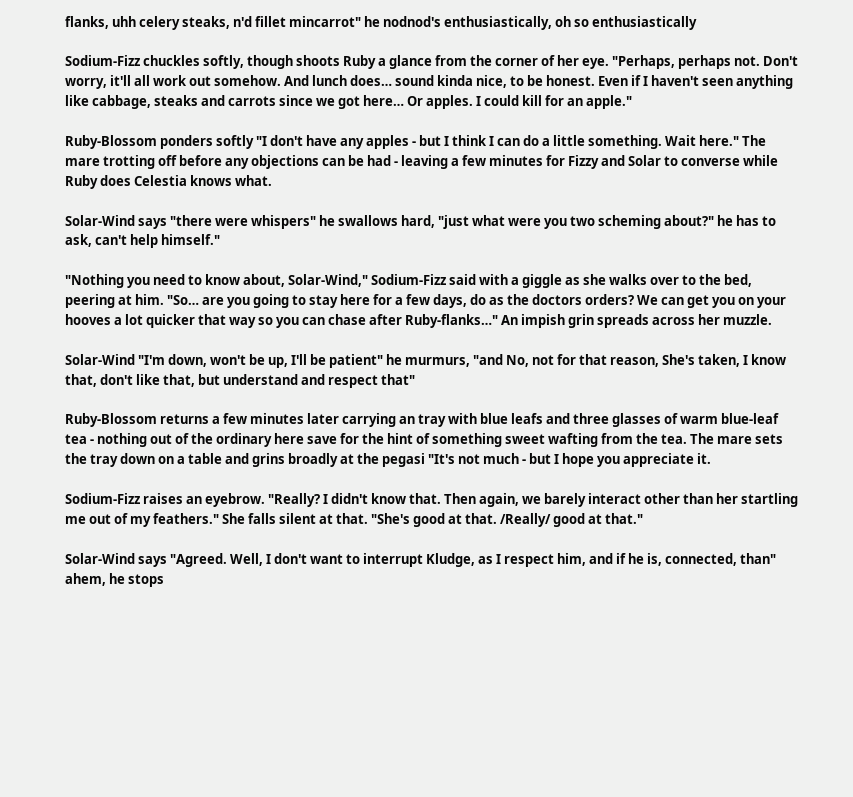flanks, uhh celery steaks, n'd fillet mincarrot" he nodnod's enthusiastically, oh so enthusiastically

Sodium-Fizz chuckles softly, though shoots Ruby a glance from the corner of her eye. "Perhaps, perhaps not. Don't worry, it'll all work out somehow. And lunch does… sound kinda nice, to be honest. Even if I haven't seen anything like cabbage, steaks and carrots since we got here… Or apples. I could kill for an apple."

Ruby-Blossom ponders softly "I don't have any apples - but I think I can do a little something. Wait here." The mare trotting off before any objections can be had - leaving a few minutes for Fizzy and Solar to converse while Ruby does Celestia knows what.

Solar-Wind says "there were whispers" he swallows hard, "just what were you two scheming about?" he has to ask, can't help himself."

"Nothing you need to know about, Solar-Wind," Sodium-Fizz said with a giggle as she walks over to the bed, peering at him. "So… are you going to stay here for a few days, do as the doctors orders? We can get you on your hooves a lot quicker that way so you can chase after Ruby-flanks…" An impish grin spreads across her muzzle.

Solar-Wind "I'm down, won't be up, I'll be patient" he murmurs, "and No, not for that reason, She's taken, I know that, don't like that, but understand and respect that"

Ruby-Blossom returns a few minutes later carrying an tray with blue leafs and three glasses of warm blue-leaf tea - nothing out of the ordinary here save for the hint of something sweet wafting from the tea. The mare sets the tray down on a table and grins broadly at the pegasi "It's not much - but I hope you appreciate it.

Sodium-Fizz raises an eyebrow. "Really? I didn't know that. Then again, we barely interact other than her startling me out of my feathers." She falls silent at that. "She's good at that. /Really/ good at that."

Solar-Wind says "Agreed. Well, I don't want to interrupt Kludge, as I respect him, and if he is, connected, than" ahem, he stops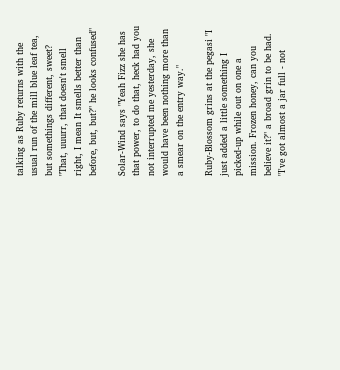talking as Ruby returns with the usual run of the mill blue leaf tea, but somethings different, sweet? "That, uuurr, that doesn't smell right, I mean It smells better than before, but, but?" he looks confused"

Solar-Wind says "Yeah Fizz she has that power, to do that, heck had you not interrupted me yesterday, she would have been nothing more than a smear on the entry way."

Ruby-Blossom grins at the pegasi "I just added a little something I picked-up while out on one a mission. Frozen honey, can you believe it?" a broad grin to be had. "I've got almost a jar full - not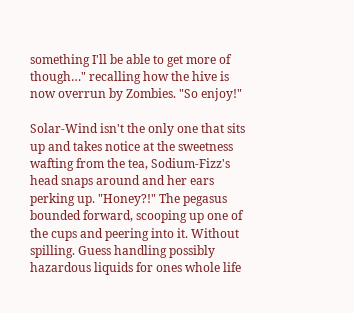something I'll be able to get more of though…" recalling how the hive is now overrun by Zombies. "So enjoy!"

Solar-Wind isn't the only one that sits up and takes notice at the sweetness wafting from the tea, Sodium-Fizz's head snaps around and her ears perking up. "Honey?!" The pegasus bounded forward, scooping up one of the cups and peering into it. Without spilling. Guess handling possibly hazardous liquids for ones whole life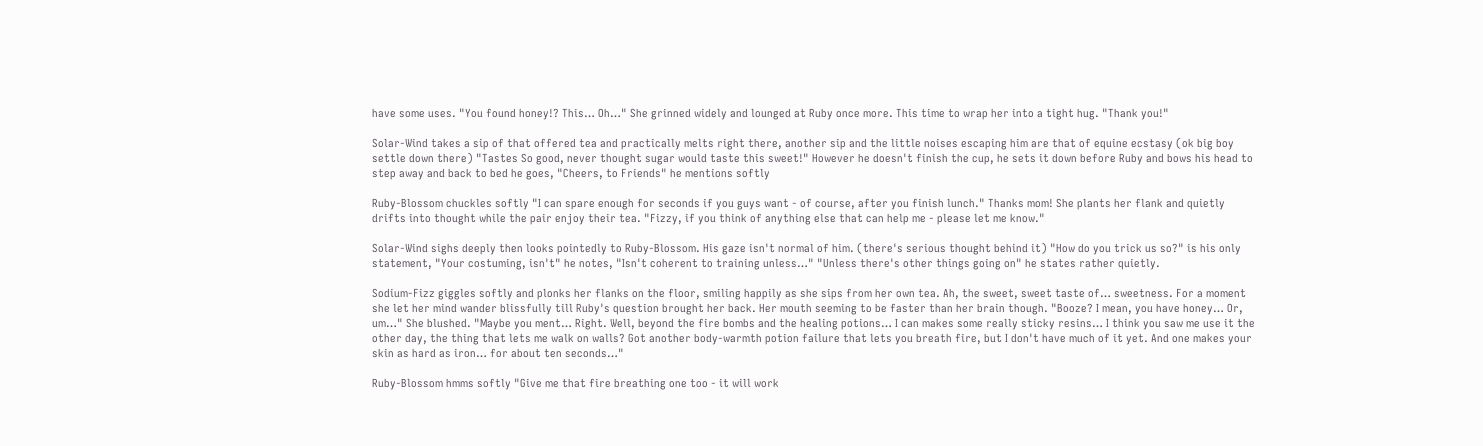have some uses. "You found honey!? This… Oh…" She grinned widely and lounged at Ruby once more. This time to wrap her into a tight hug. "Thank you!"

Solar-Wind takes a sip of that offered tea and practically melts right there, another sip and the little noises escaping him are that of equine ecstasy (ok big boy settle down there) "Tastes So good, never thought sugar would taste this sweet!" However he doesn't finish the cup, he sets it down before Ruby and bows his head to step away and back to bed he goes, "Cheers, to Friends" he mentions softly

Ruby-Blossom chuckles softly "I can spare enough for seconds if you guys want - of course, after you finish lunch." Thanks mom! She plants her flank and quietly drifts into thought while the pair enjoy their tea. "Fizzy, if you think of anything else that can help me - please let me know."

Solar-Wind sighs deeply then looks pointedly to Ruby-Blossom. His gaze isn't normal of him. (there's serious thought behind it) "How do you trick us so?" is his only statement, "Your costuming, isn't" he notes, "Isn't coherent to training unless…" "Unless there's other things going on" he states rather quietly.

Sodium-Fizz giggles softly and plonks her flanks on the floor, smiling happily as she sips from her own tea. Ah, the sweet, sweet taste of… sweetness. For a moment she let her mind wander blissfully till Ruby's question brought her back. Her mouth seeming to be faster than her brain though. "Booze? I mean, you have honey… Or, um…" She blushed. "Maybe you ment… Right. Well, beyond the fire bombs and the healing potions… I can makes some really sticky resins… I think you saw me use it the other day, the thing that lets me walk on walls? Got another body-warmth potion failure that lets you breath fire, but I don't have much of it yet. And one makes your skin as hard as iron… for about ten seconds…"

Ruby-Blossom hmms softly "Give me that fire breathing one too - it will work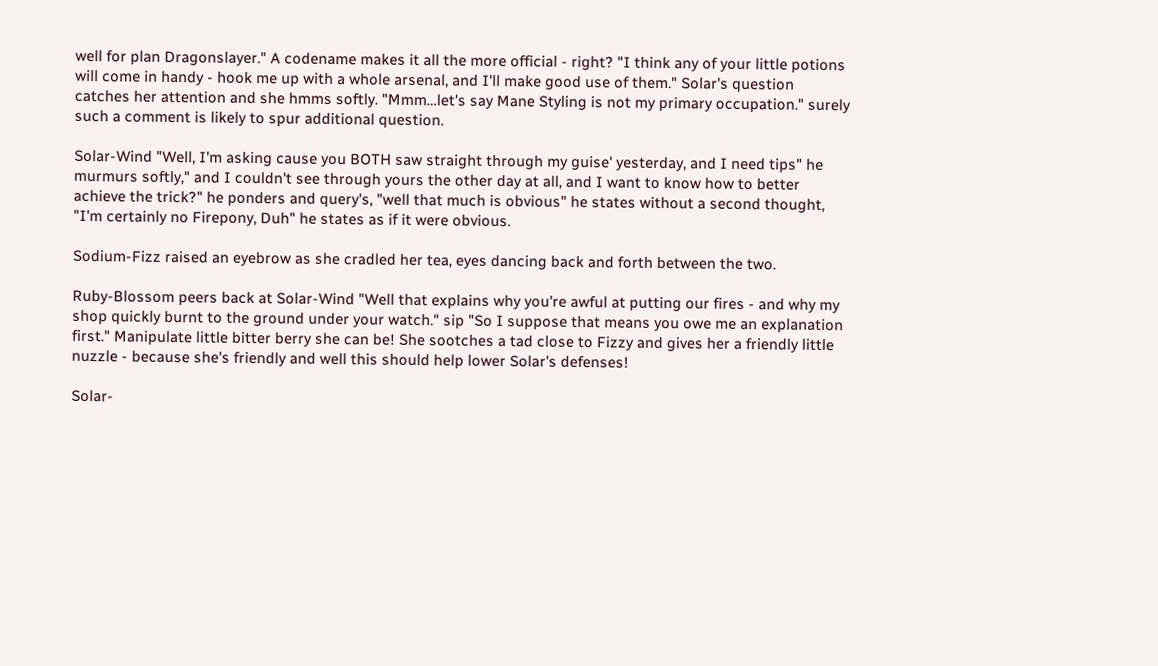well for plan Dragonslayer." A codename makes it all the more official - right? "I think any of your little potions will come in handy - hook me up with a whole arsenal, and I'll make good use of them." Solar's question catches her attention and she hmms softly. "Mmm…let's say Mane Styling is not my primary occupation." surely such a comment is likely to spur additional question.

Solar-Wind "Well, I'm asking cause you BOTH saw straight through my guise' yesterday, and I need tips" he murmurs softly," and I couldn't see through yours the other day at all, and I want to know how to better achieve the trick?" he ponders and query's, "well that much is obvious" he states without a second thought, "I'm certainly no Firepony, Duh" he states as if it were obvious.

Sodium-Fizz raised an eyebrow as she cradled her tea, eyes dancing back and forth between the two.

Ruby-Blossom peers back at Solar-Wind "Well that explains why you're awful at putting our fires - and why my shop quickly burnt to the ground under your watch." sip "So I suppose that means you owe me an explanation first." Manipulate little bitter berry she can be! She sootches a tad close to Fizzy and gives her a friendly little nuzzle - because she's friendly and well this should help lower Solar's defenses!

Solar-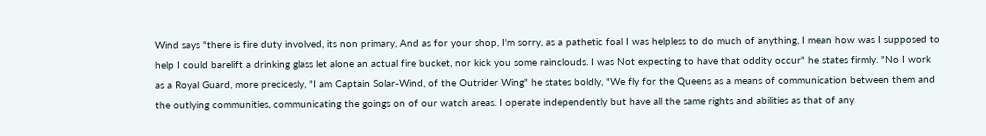Wind says "there is fire duty involved, its non primary, And as for your shop, I'm sorry, as a pathetic foal I was helpless to do much of anything, I mean how was I supposed to help I could barelift a drinking glass let alone an actual fire bucket, nor kick you some rainclouds. I was Not expecting to have that oddity occur" he states firmly. "No I work as a Royal Guard, more precicesly, "I am Captain Solar-Wind, of the Outrider Wing" he states boldly, "We fly for the Queens as a means of communication between them and the outlying communities, communicating the goings on of our watch areas. I operate independently but have all the same rights and abilities as that of any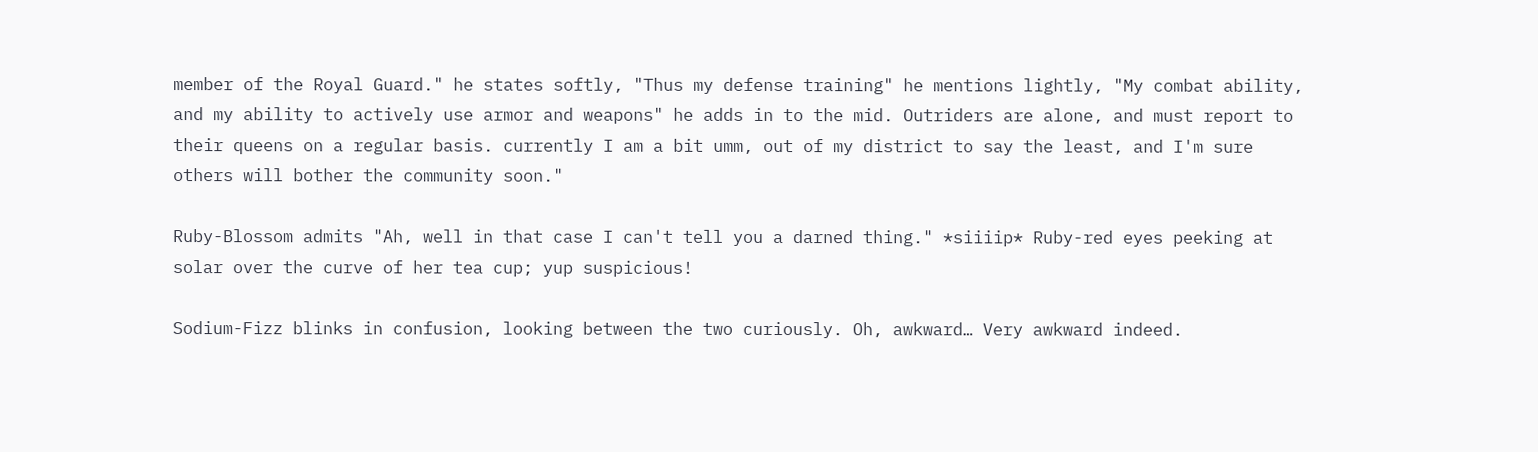member of the Royal Guard." he states softly, "Thus my defense training" he mentions lightly, "My combat ability, and my ability to actively use armor and weapons" he adds in to the mid. Outriders are alone, and must report to their queens on a regular basis. currently I am a bit umm, out of my district to say the least, and I'm sure others will bother the community soon."

Ruby-Blossom admits "Ah, well in that case I can't tell you a darned thing." *siiiip* Ruby-red eyes peeking at solar over the curve of her tea cup; yup suspicious!

Sodium-Fizz blinks in confusion, looking between the two curiously. Oh, awkward… Very awkward indeed.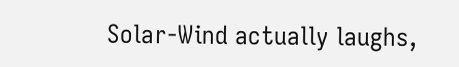Solar-Wind actually laughs,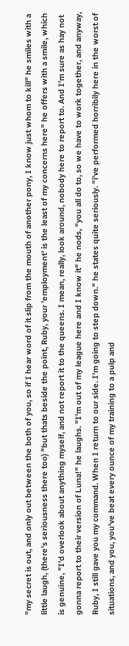"my secret is out, and only out between the both of you, so if I hear word of it slip from the mouth of another pony, I know just whom to kill" he smiles with a little laugh, (there's seriousness there too) "but thats beside the point, Ruby, your 'employment' is the least of my concerns here" he offers with a smile, which is genuine, "I'd overlook about anything myself, and not report it to the queens. I mean, really, look around, nobody here to report to. And I'm sure as hay not gonna report to their version of Luna!" he laughs. "I'm out of my league here and I know it" he nods, "you all do to, so we have to work together, and anyway, Ruby, I still gave you my command. When I return to our side. I'm going to step down." he states quite seriously. "i've performed horribily here in the worst of situations, and you, you've beat every ounce of my training to a pulp and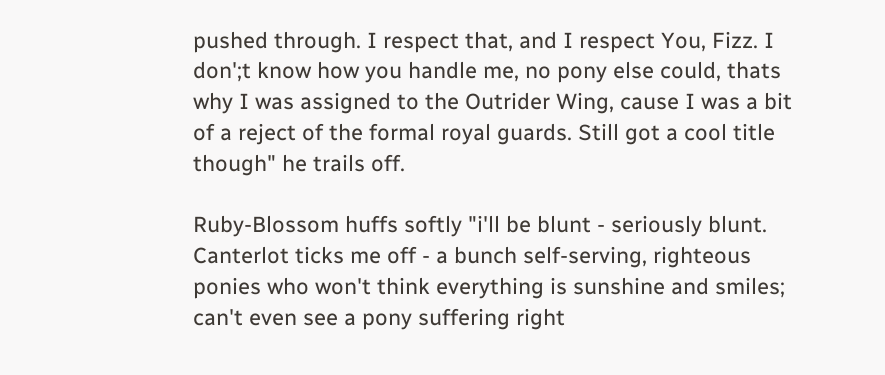pushed through. I respect that, and I respect You, Fizz. I don';t know how you handle me, no pony else could, thats why I was assigned to the Outrider Wing, cause I was a bit of a reject of the formal royal guards. Still got a cool title though" he trails off.

Ruby-Blossom huffs softly "i'll be blunt - seriously blunt. Canterlot ticks me off - a bunch self-serving, righteous ponies who won't think everything is sunshine and smiles; can't even see a pony suffering right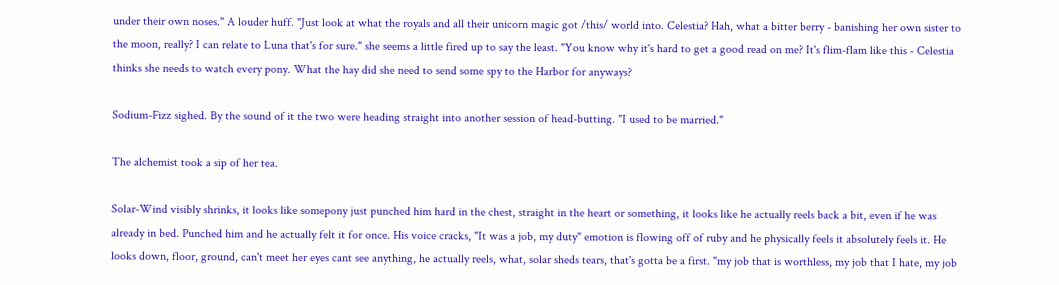under their own noses." A louder huff. "Just look at what the royals and all their unicorn magic got /this/ world into. Celestia? Hah, what a bitter berry - banishing her own sister to the moon, really? I can relate to Luna that's for sure." she seems a little fired up to say the least. "You know why it's hard to get a good read on me? It's flim-flam like this - Celestia thinks she needs to watch every pony. What the hay did she need to send some spy to the Harbor for anyways?

Sodium-Fizz sighed. By the sound of it the two were heading straight into another session of head-butting. "I used to be married."

The alchemist took a sip of her tea.

Solar-Wind visibly shrinks, it looks like somepony just punched him hard in the chest, straight in the heart or something, it looks like he actually reels back a bit, even if he was already in bed. Punched him and he actually felt it for once. His voice cracks, "It was a job, my duty" emotion is flowing off of ruby and he physically feels it absolutely feels it. He looks down, floor, ground, can't meet her eyes cant see anything, he actually reels, what, solar sheds tears, that's gotta be a first. "my job that is worthless, my job that I hate, my job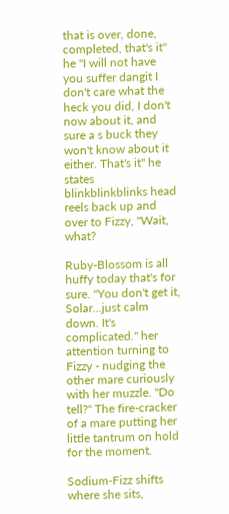that is over, done, completed, that's it" he "I will not have you suffer dangit I don't care what the heck you did, I don't now about it, and sure a s buck they won't know about it either. That's it" he states blinkblinkblinks head reels back up and over to Fizzy, "Wait, what?

Ruby-Blossom is all huffy today that's for sure. "You don't get it, Solar…just calm down. It's complicated." her attention turning to Fizzy - nudging the other mare curiously with her muzzle. "Do tell?" The fire-cracker of a mare putting her little tantrum on hold for the moment.

Sodium-Fizz shifts where she sits,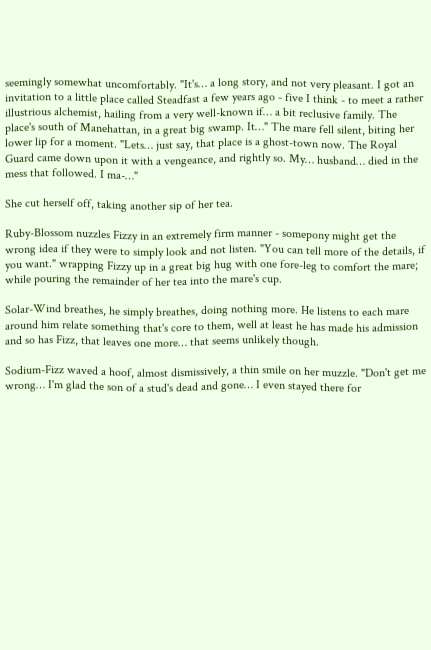seemingly somewhat uncomfortably. "It's… a long story, and not very pleasant. I got an invitation to a little place called Steadfast a few years ago - five I think - to meet a rather illustrious alchemist, hailing from a very well-known if… a bit reclusive family. The place's south of Manehattan, in a great big swamp. It…" The mare fell silent, biting her lower lip for a moment. "Lets… just say, that place is a ghost-town now. The Royal Guard came down upon it with a vengeance, and rightly so. My… husband… died in the mess that followed. I ma-…"

She cut herself off, taking another sip of her tea.

Ruby-Blossom nuzzles Fizzy in an extremely firm manner - somepony might get the wrong idea if they were to simply look and not listen. "You can tell more of the details, if you want." wrapping Fizzy up in a great big hug with one fore-leg to comfort the mare; while pouring the remainder of her tea into the mare's cup.

Solar-Wind breathes, he simply breathes, doing nothing more. He listens to each mare around him relate something that's core to them, well at least he has made his admission and so has Fizz, that leaves one more… that seems unlikely though.

Sodium-Fizz waved a hoof, almost dismissively, a thin smile on her muzzle. "Don't get me wrong… I'm glad the son of a stud's dead and gone… I even stayed there for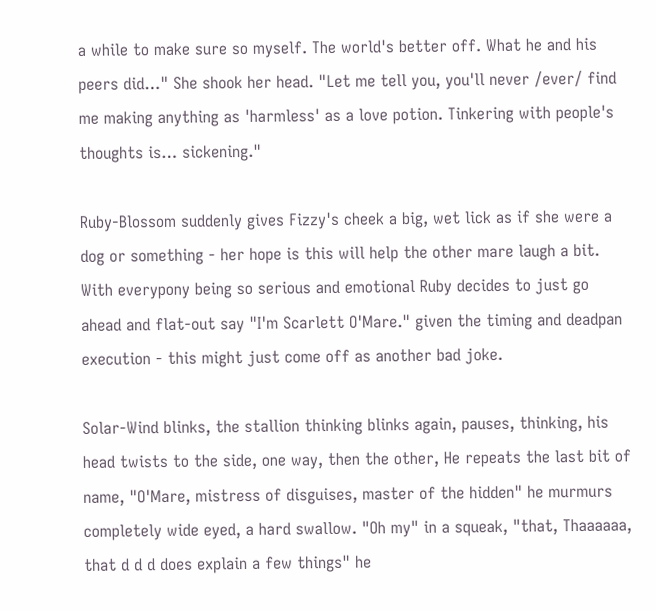a while to make sure so myself. The world's better off. What he and his peers did…" She shook her head. "Let me tell you, you'll never /ever/ find me making anything as 'harmless' as a love potion. Tinkering with people's thoughts is… sickening."

Ruby-Blossom suddenly gives Fizzy's cheek a big, wet lick as if she were a dog or something - her hope is this will help the other mare laugh a bit. With everypony being so serious and emotional Ruby decides to just go ahead and flat-out say "I'm Scarlett O'Mare." given the timing and deadpan execution - this might just come off as another bad joke.

Solar-Wind blinks, the stallion thinking blinks again, pauses, thinking, his head twists to the side, one way, then the other, He repeats the last bit of name, "O'Mare, mistress of disguises, master of the hidden" he murmurs completely wide eyed, a hard swallow. "Oh my" in a squeak, "that, Thaaaaaa, that d d d does explain a few things" he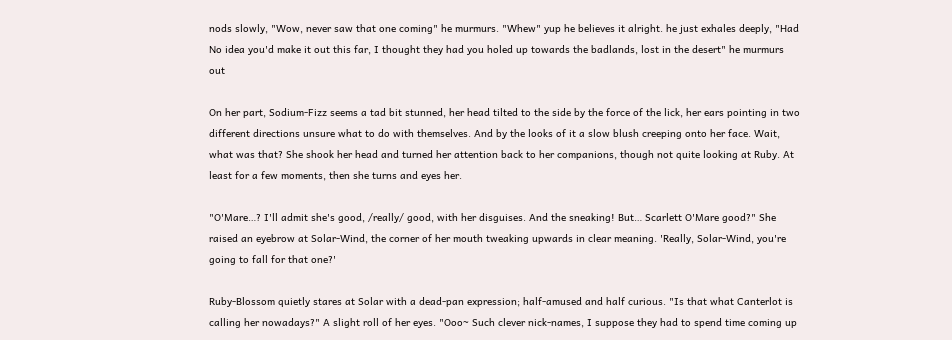nods slowly, "Wow, never saw that one coming" he murmurs. "Whew" yup he believes it alright. he just exhales deeply, "Had No idea you'd make it out this far, I thought they had you holed up towards the badlands, lost in the desert" he murmurs out

On her part, Sodium-Fizz seems a tad bit stunned, her head tilted to the side by the force of the lick, her ears pointing in two different directions unsure what to do with themselves. And by the looks of it a slow blush creeping onto her face. Wait, what was that? She shook her head and turned her attention back to her companions, though not quite looking at Ruby. At least for a few moments, then she turns and eyes her.

"O'Mare…? I'll admit she's good, /really/ good, with her disguises. And the sneaking! But… Scarlett O'Mare good?" She raised an eyebrow at Solar-Wind, the corner of her mouth tweaking upwards in clear meaning. 'Really, Solar-Wind, you're going to fall for that one?'

Ruby-Blossom quietly stares at Solar with a dead-pan expression; half-amused and half curious. "Is that what Canterlot is calling her nowadays?" A slight roll of her eyes. "Ooo~ Such clever nick-names, I suppose they had to spend time coming up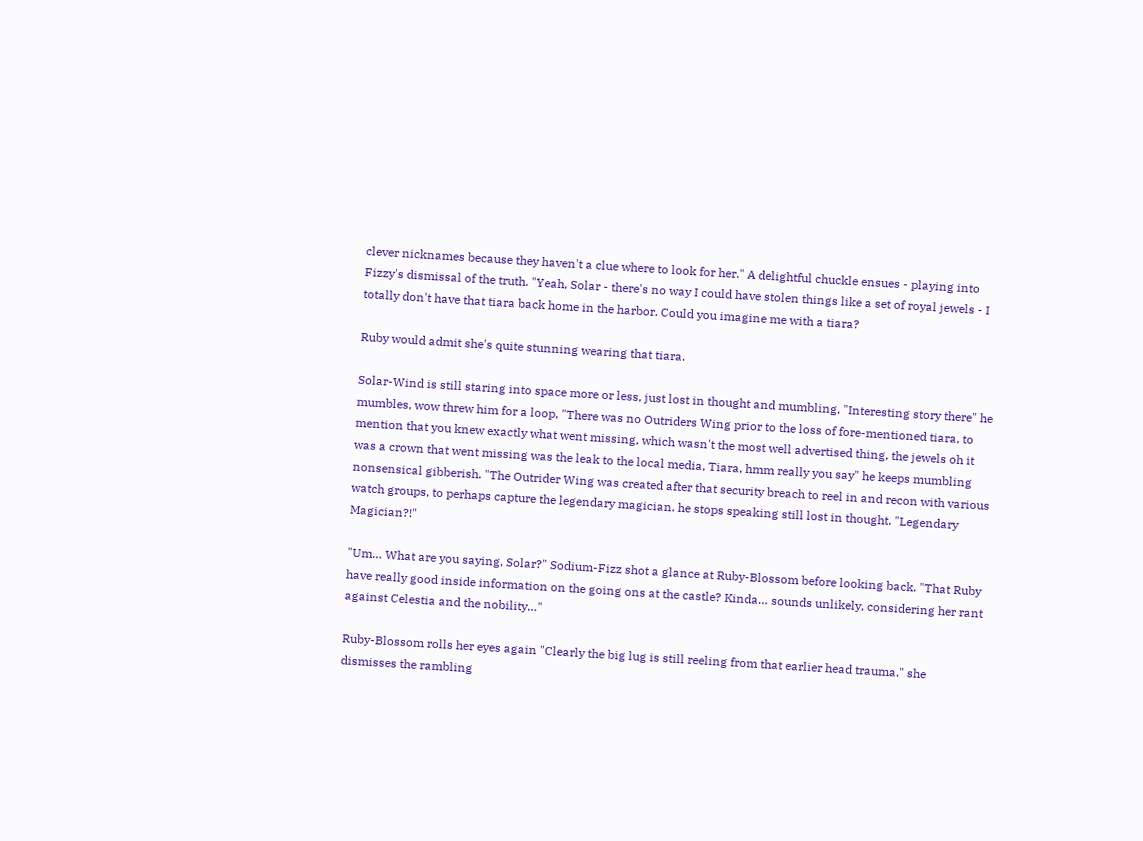clever nicknames because they haven't a clue where to look for her." A delightful chuckle ensues - playing into Fizzy's dismissal of the truth. "Yeah, Solar - there's no way I could have stolen things like a set of royal jewels - I totally don't have that tiara back home in the harbor. Could you imagine me with a tiara?

Ruby would admit she's quite stunning wearing that tiara.

Solar-Wind is still staring into space more or less, just lost in thought and mumbling, "Interesting story there" he mumbles, wow threw him for a loop, "There was no Outriders Wing prior to the loss of fore-mentioned tiara, to mention that you knew exactly what went missing, which wasn't the most well advertised thing, the jewels oh it was a crown that went missing was the leak to the local media, Tiara, hmm really you say" he keeps mumbling nonsensical gibberish. "The Outrider Wing was created after that security breach to reel in and recon with various watch groups, to perhaps capture the legendary magician. he stops speaking still lost in thought. "Legendary Magician?!"

"Um… What are you saying, Solar?" Sodium-Fizz shot a glance at Ruby-Blossom before looking back. "That Ruby have really good inside information on the going ons at the castle? Kinda… sounds unlikely, considering her rant against Celestia and the nobility…"

Ruby-Blossom rolls her eyes again "Clearly the big lug is still reeling from that earlier head trauma." she dismisses the rambling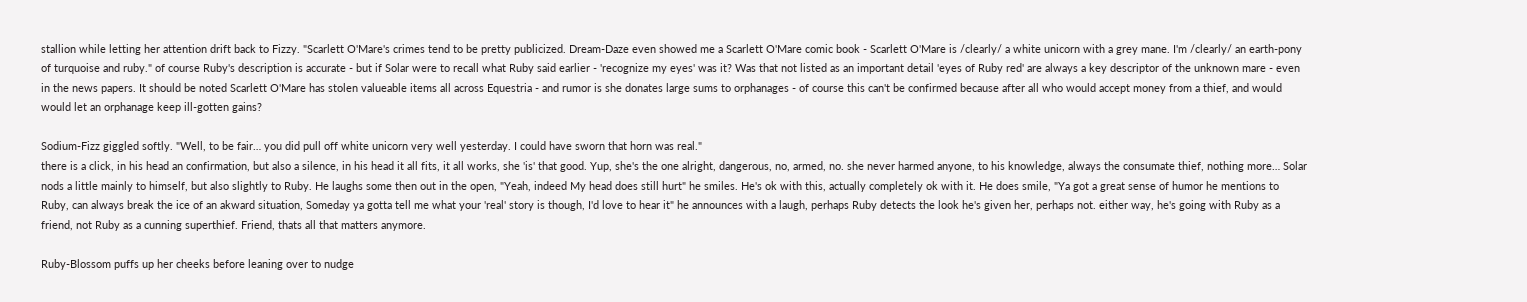stallion while letting her attention drift back to Fizzy. "Scarlett O'Mare's crimes tend to be pretty publicized. Dream-Daze even showed me a Scarlett O'Mare comic book - Scarlett O'Mare is /clearly/ a white unicorn with a grey mane. I'm /clearly/ an earth-pony of turquoise and ruby." of course Ruby's description is accurate - but if Solar were to recall what Ruby said earlier - 'recognize my eyes' was it? Was that not listed as an important detail 'eyes of Ruby red' are always a key descriptor of the unknown mare - even in the news papers. It should be noted Scarlett O'Mare has stolen valueable items all across Equestria - and rumor is she donates large sums to orphanages - of course this can't be confirmed because after all who would accept money from a thief, and would would let an orphanage keep ill-gotten gains?

Sodium-Fizz giggled softly. "Well, to be fair… you did pull off white unicorn very well yesterday. I could have sworn that horn was real."
there is a click, in his head an confirmation, but also a silence, in his head it all fits, it all works, she 'is' that good. Yup, she's the one alright, dangerous, no, armed, no. she never harmed anyone, to his knowledge, always the consumate thief, nothing more… Solar nods a little mainly to himself, but also slightly to Ruby. He laughs some then out in the open, "Yeah, indeed My head does still hurt" he smiles. He's ok with this, actually completely ok with it. He does smile, "Ya got a great sense of humor he mentions to Ruby, can always break the ice of an akward situation, Someday ya gotta tell me what your 'real' story is though, I'd love to hear it" he announces with a laugh, perhaps Ruby detects the look he's given her, perhaps not. either way, he's going with Ruby as a friend, not Ruby as a cunning superthief. Friend, thats all that matters anymore.

Ruby-Blossom puffs up her cheeks before leaning over to nudge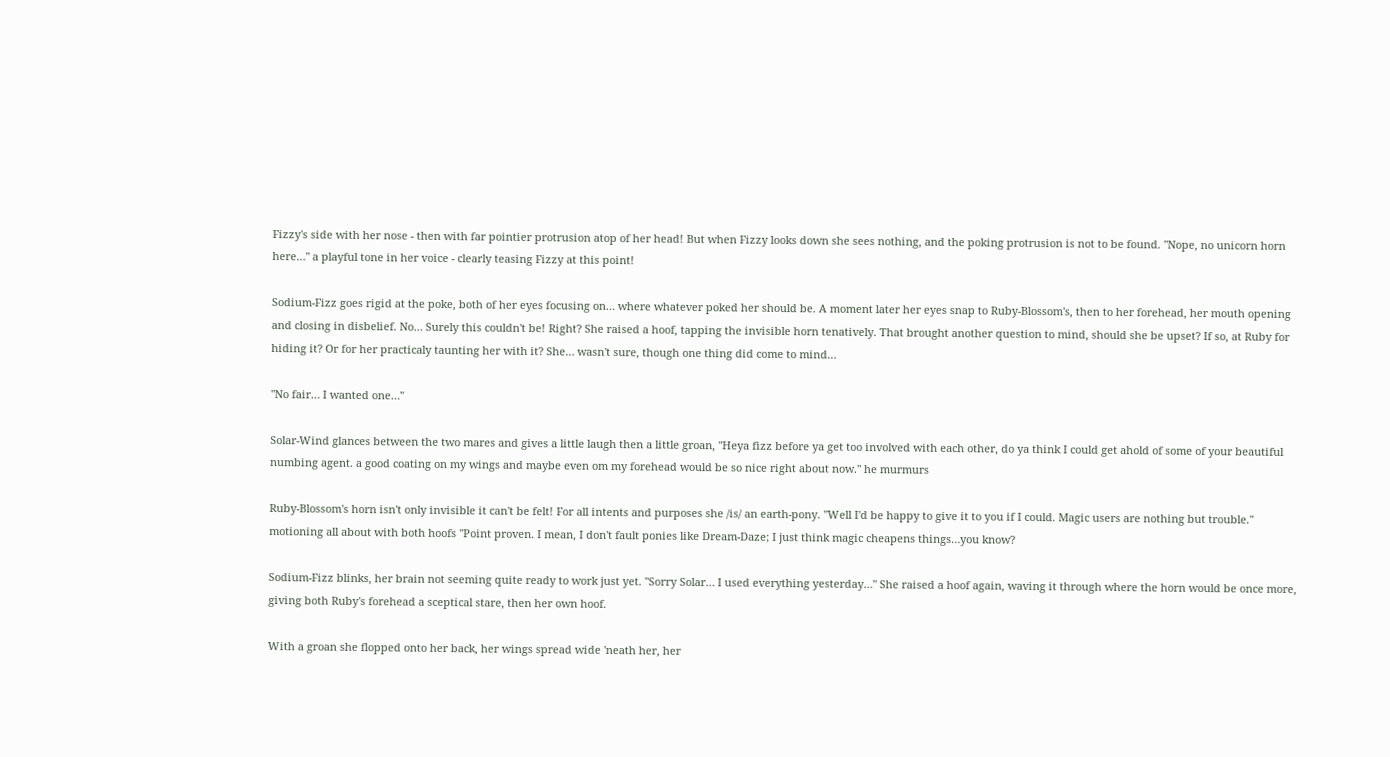Fizzy's side with her nose - then with far pointier protrusion atop of her head! But when Fizzy looks down she sees nothing, and the poking protrusion is not to be found. "Nope, no unicorn horn here…" a playful tone in her voice - clearly teasing Fizzy at this point!

Sodium-Fizz goes rigid at the poke, both of her eyes focusing on… where whatever poked her should be. A moment later her eyes snap to Ruby-Blossom's, then to her forehead, her mouth opening and closing in disbelief. No… Surely this couldn't be! Right? She raised a hoof, tapping the invisible horn tenatively. That brought another question to mind, should she be upset? If so, at Ruby for hiding it? Or for her practicaly taunting her with it? She… wasn't sure, though one thing did come to mind…

"No fair… I wanted one…"

Solar-Wind glances between the two mares and gives a little laugh then a little groan, "Heya fizz before ya get too involved with each other, do ya think I could get ahold of some of your beautiful numbing agent. a good coating on my wings and maybe even om my forehead would be so nice right about now." he murmurs

Ruby-Blossom's horn isn't only invisible it can't be felt! For all intents and purposes she /is/ an earth-pony. "Well I'd be happy to give it to you if I could. Magic users are nothing but trouble." motioning all about with both hoofs "Point proven. I mean, I don't fault ponies like Dream-Daze; I just think magic cheapens things…you know?

Sodium-Fizz blinks, her brain not seeming quite ready to work just yet. "Sorry Solar… I used everything yesterday…" She raised a hoof again, waving it through where the horn would be once more, giving both Ruby's forehead a sceptical stare, then her own hoof.

With a groan she flopped onto her back, her wings spread wide 'neath her, her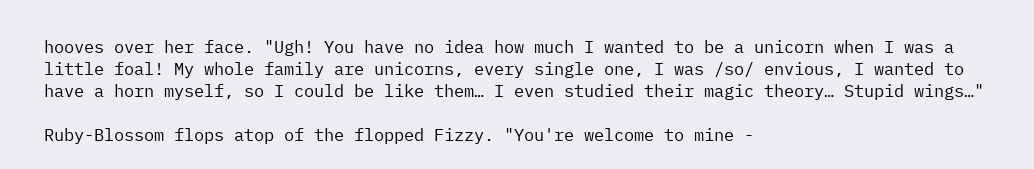hooves over her face. "Ugh! You have no idea how much I wanted to be a unicorn when I was a little foal! My whole family are unicorns, every single one, I was /so/ envious, I wanted to have a horn myself, so I could be like them… I even studied their magic theory… Stupid wings…"

Ruby-Blossom flops atop of the flopped Fizzy. "You're welcome to mine -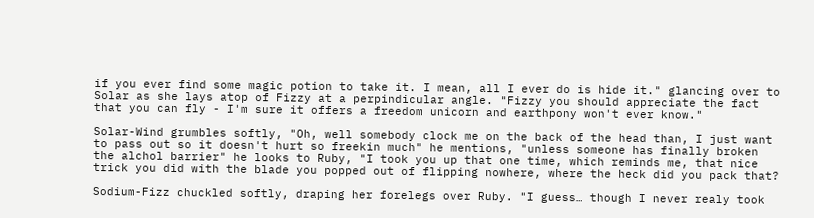if you ever find some magic potion to take it. I mean, all I ever do is hide it." glancing over to Solar as she lays atop of Fizzy at a perpindicular angle. "Fizzy you should appreciate the fact that you can fly - I'm sure it offers a freedom unicorn and earthpony won't ever know."

Solar-Wind grumbles softly, "Oh, well somebody clock me on the back of the head than, I just want to pass out so it doesn't hurt so freekin much" he mentions, "unless someone has finally broken the alchol barrier" he looks to Ruby, "I took you up that one time, which reminds me, that nice trick you did with the blade you popped out of flipping nowhere, where the heck did you pack that?

Sodium-Fizz chuckled softly, draping her forelegs over Ruby. "I guess… though I never realy took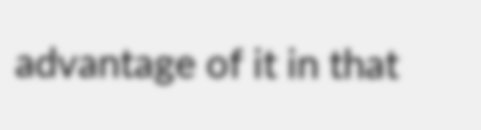advantage of it in that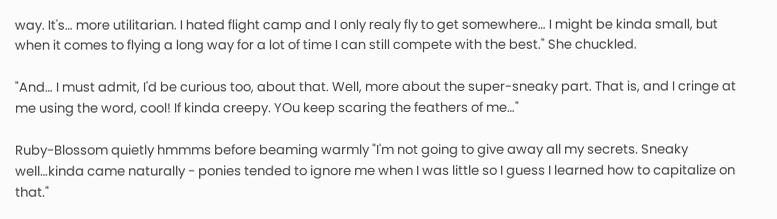way. It's… more utilitarian. I hated flight camp and I only realy fly to get somewhere… I might be kinda small, but when it comes to flying a long way for a lot of time I can still compete with the best." She chuckled.

"And… I must admit, I'd be curious too, about that. Well, more about the super-sneaky part. That is, and I cringe at me using the word, cool! If kinda creepy. YOu keep scaring the feathers of me…"

Ruby-Blossom quietly hmmms before beaming warmly "I'm not going to give away all my secrets. Sneaky well…kinda came naturally - ponies tended to ignore me when I was little so I guess I learned how to capitalize on that."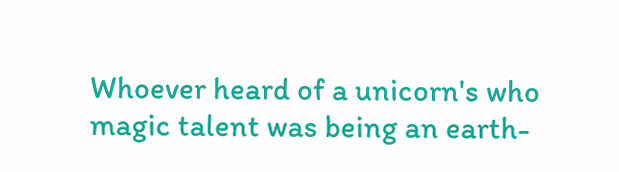Whoever heard of a unicorn's who magic talent was being an earth-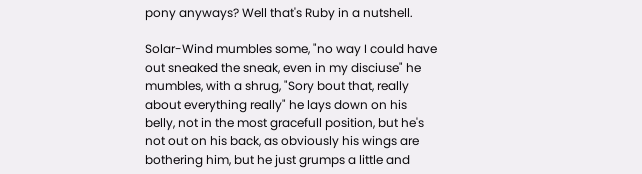pony anyways? Well that's Ruby in a nutshell.

Solar-Wind mumbles some, "no way I could have out sneaked the sneak, even in my disciuse" he mumbles, with a shrug, "Sory bout that, really about everything really" he lays down on his belly, not in the most gracefull position, but he's not out on his back, as obviously his wings are bothering him, but he just grumps a little and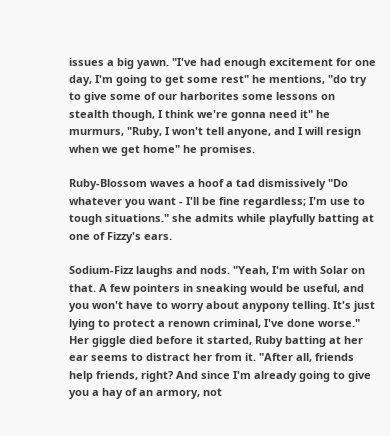issues a big yawn. "I've had enough excitement for one day, I'm going to get some rest" he mentions, "do try to give some of our harborites some lessons on stealth though, I think we're gonna need it" he murmurs, "Ruby, I won't tell anyone, and I will resign when we get home" he promises.

Ruby-Blossom waves a hoof a tad dismissively "Do whatever you want - I'll be fine regardless; I'm use to tough situations." she admits while playfully batting at one of Fizzy's ears.

Sodium-Fizz laughs and nods. "Yeah, I'm with Solar on that. A few pointers in sneaking would be useful, and you won't have to worry about anypony telling. It's just lying to protect a renown criminal, I've done worse." Her giggle died before it started, Ruby batting at her ear seems to distract her from it. "After all, friends help friends, right? And since I'm already going to give you a hay of an armory, not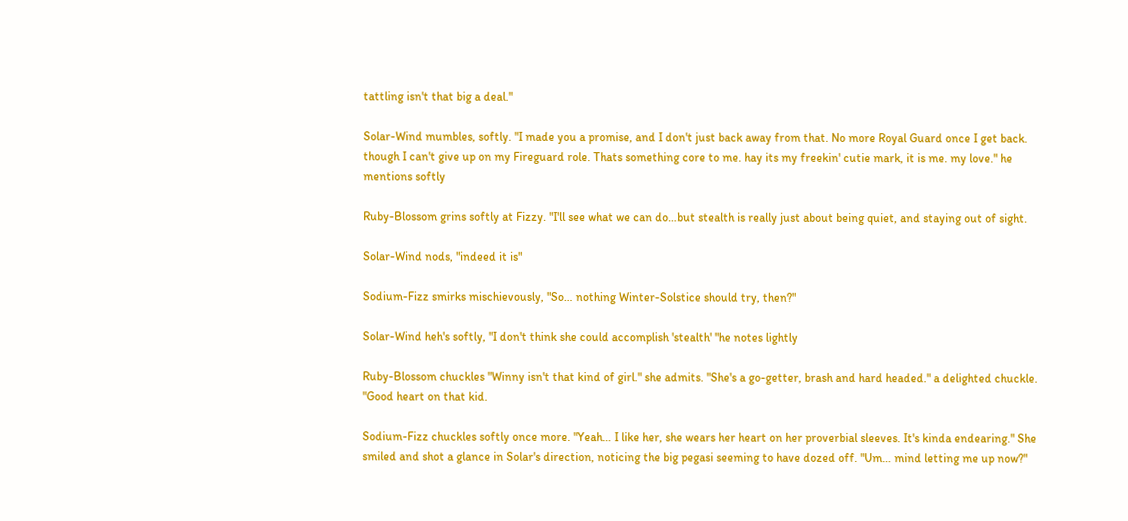tattling isn't that big a deal."

Solar-Wind mumbles, softly. "I made you a promise, and I don't just back away from that. No more Royal Guard once I get back. though I can't give up on my Fireguard role. Thats something core to me. hay its my freekin' cutie mark, it is me. my love." he mentions softly

Ruby-Blossom grins softly at Fizzy. "I'll see what we can do…but stealth is really just about being quiet, and staying out of sight.

Solar-Wind nods, "indeed it is"

Sodium-Fizz smirks mischievously, "So… nothing Winter-Solstice should try, then?"

Solar-Wind heh's softly, "I don't think she could accomplish 'stealth' "he notes lightly

Ruby-Blossom chuckles "Winny isn't that kind of girl." she admits. "She's a go-getter, brash and hard headed." a delighted chuckle. "Good heart on that kid.

Sodium-Fizz chuckles softly once more. "Yeah… I like her, she wears her heart on her proverbial sleeves. It's kinda endearing." She smiled and shot a glance in Solar's direction, noticing the big pegasi seeming to have dozed off. "Um… mind letting me up now?"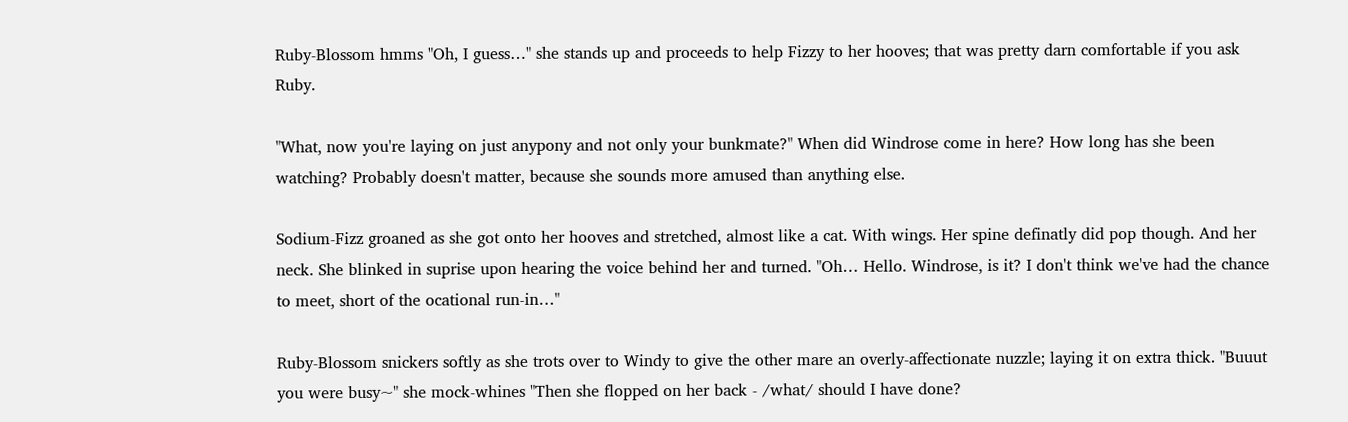Ruby-Blossom hmms "Oh, I guess…" she stands up and proceeds to help Fizzy to her hooves; that was pretty darn comfortable if you ask Ruby.

"What, now you're laying on just anypony and not only your bunkmate?" When did Windrose come in here? How long has she been watching? Probably doesn't matter, because she sounds more amused than anything else.

Sodium-Fizz groaned as she got onto her hooves and stretched, almost like a cat. With wings. Her spine definatly did pop though. And her neck. She blinked in suprise upon hearing the voice behind her and turned. "Oh… Hello. Windrose, is it? I don't think we've had the chance to meet, short of the ocational run-in…"

Ruby-Blossom snickers softly as she trots over to Windy to give the other mare an overly-affectionate nuzzle; laying it on extra thick. "Buuut you were busy~" she mock-whines "Then she flopped on her back - /what/ should I have done?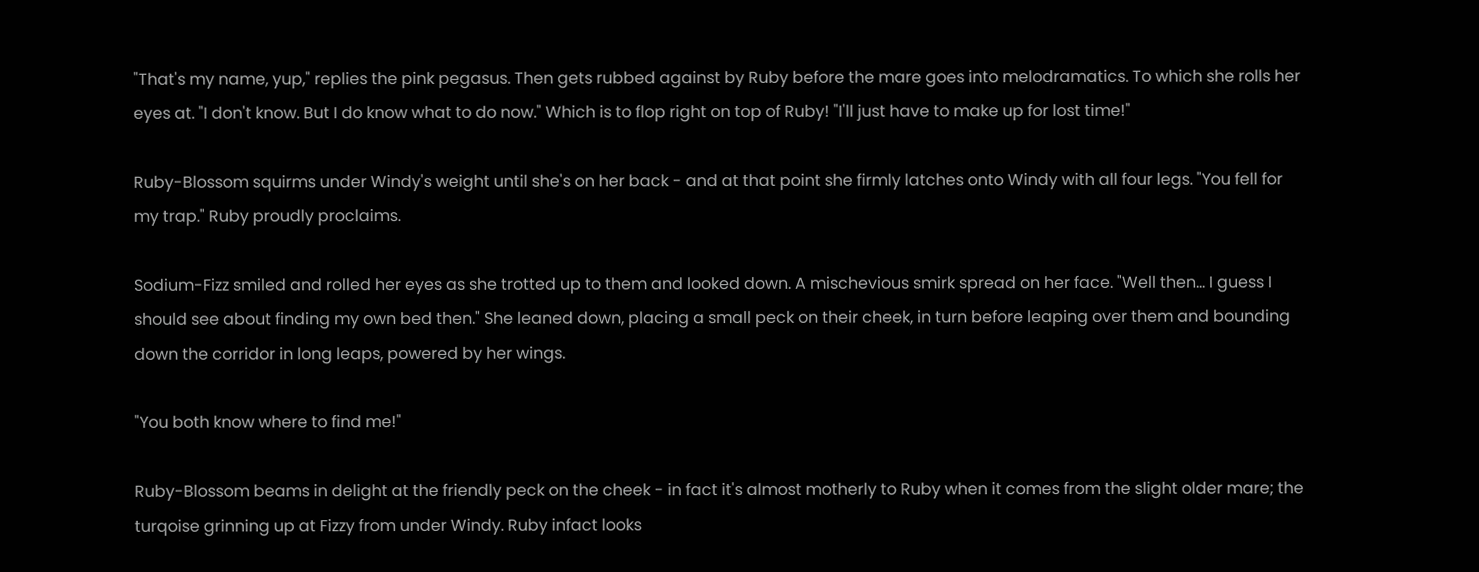"That's my name, yup," replies the pink pegasus. Then gets rubbed against by Ruby before the mare goes into melodramatics. To which she rolls her eyes at. "I don't know. But I do know what to do now." Which is to flop right on top of Ruby! "I'll just have to make up for lost time!"

Ruby-Blossom squirms under Windy's weight until she's on her back - and at that point she firmly latches onto Windy with all four legs. "You fell for my trap." Ruby proudly proclaims.

Sodium-Fizz smiled and rolled her eyes as she trotted up to them and looked down. A mischevious smirk spread on her face. "Well then… I guess I should see about finding my own bed then." She leaned down, placing a small peck on their cheek, in turn before leaping over them and bounding down the corridor in long leaps, powered by her wings.

"You both know where to find me!"

Ruby-Blossom beams in delight at the friendly peck on the cheek - in fact it's almost motherly to Ruby when it comes from the slight older mare; the turqoise grinning up at Fizzy from under Windy. Ruby infact looks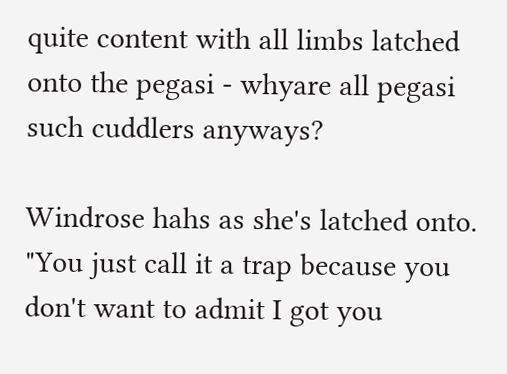quite content with all limbs latched onto the pegasi - whyare all pegasi such cuddlers anyways?

Windrose hahs as she's latched onto. "You just call it a trap because you don't want to admit I got you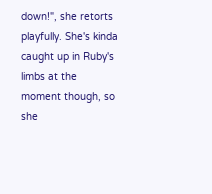down!", she retorts playfully. She's kinda caught up in Ruby's limbs at the moment though, so she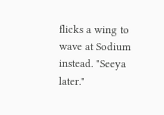flicks a wing to wave at Sodium instead. "Seeya later."